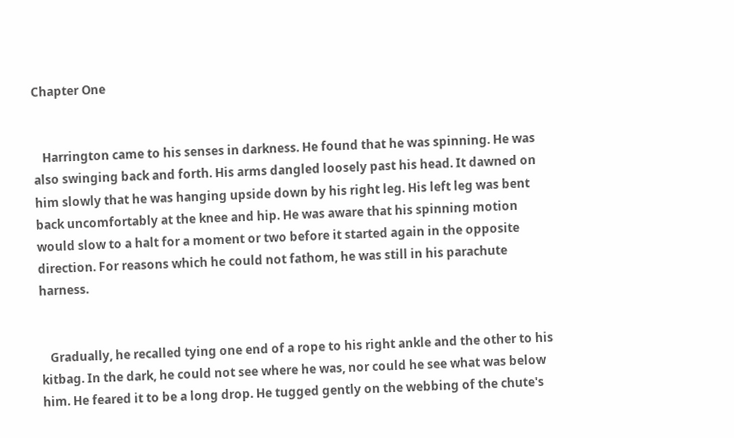Chapter One


   Harrington came to his senses in darkness. He found that he was spinning. He was also swinging back and forth. His arms dangled loosely past his head. It dawned on him slowly that he was hanging upside down by his right leg. His left leg was bent back uncomfortably at the knee and hip. He was aware that his spinning motion would slow to a halt for a moment or two before it started again in the opposite direction. For reasons which he could not fathom, he was still in his parachute harness.


   Gradually, he recalled tying one end of a rope to his right ankle and the other to his kitbag. In the dark, he could not see where he was, nor could he see what was below him. He feared it to be a long drop. He tugged gently on the webbing of the chute's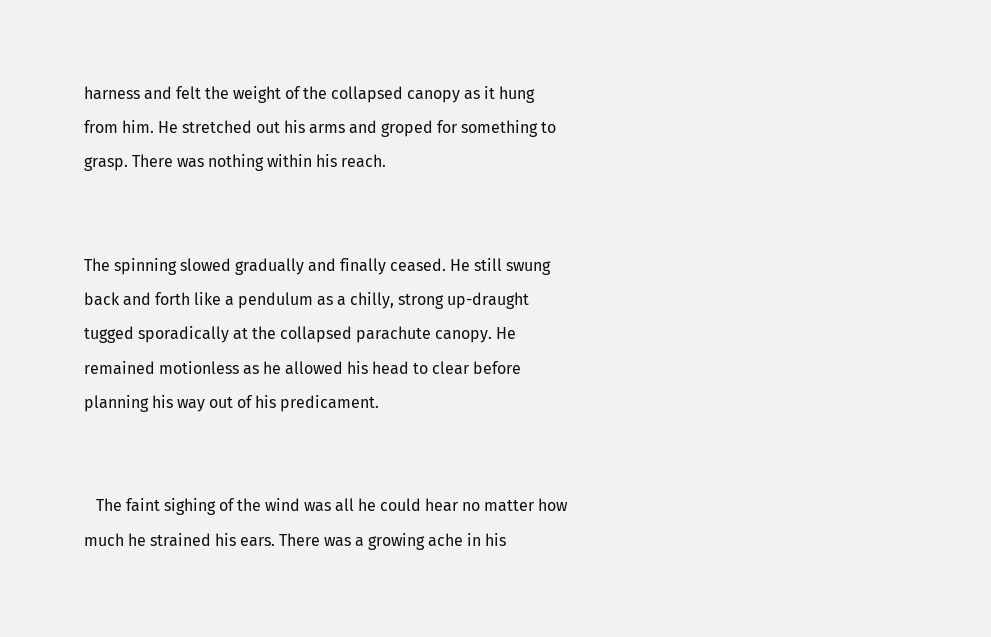harness and felt the weight of the collapsed canopy as it hung from him. He stretched out his arms and groped for something to grasp. There was nothing within his reach.


The spinning slowed gradually and finally ceased. He still swung back and forth like a pendulum as a chilly, strong up-draught tugged sporadically at the collapsed parachute canopy. He remained motionless as he allowed his head to clear before planning his way out of his predicament.


   The faint sighing of the wind was all he could hear no matter how much he strained his ears. There was a growing ache in his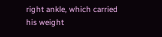right ankle, which carried his weight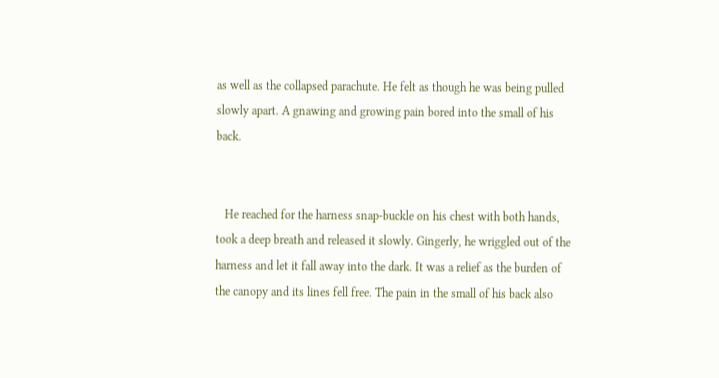as well as the collapsed parachute. He felt as though he was being pulled slowly apart. A gnawing and growing pain bored into the small of his back.


   He reached for the harness snap-buckle on his chest with both hands, took a deep breath and released it slowly. Gingerly, he wriggled out of the harness and let it fall away into the dark. It was a relief as the burden of the canopy and its lines fell free. The pain in the small of his back also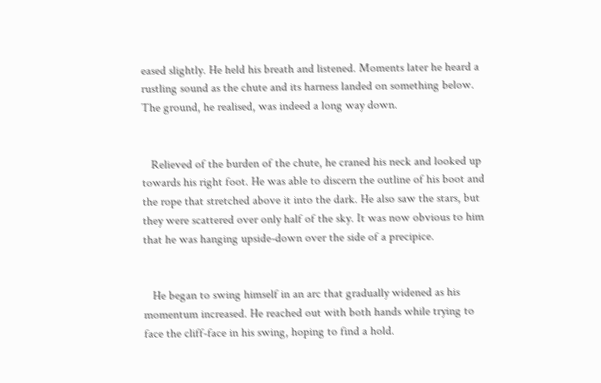eased slightly. He held his breath and listened. Moments later he heard a rustling sound as the chute and its harness landed on something below. The ground, he realised, was indeed a long way down.


   Relieved of the burden of the chute, he craned his neck and looked up towards his right foot. He was able to discern the outline of his boot and the rope that stretched above it into the dark. He also saw the stars, but they were scattered over only half of the sky. It was now obvious to him that he was hanging upside-down over the side of a precipice.


   He began to swing himself in an arc that gradually widened as his momentum increased. He reached out with both hands while trying to face the cliff-face in his swing, hoping to find a hold.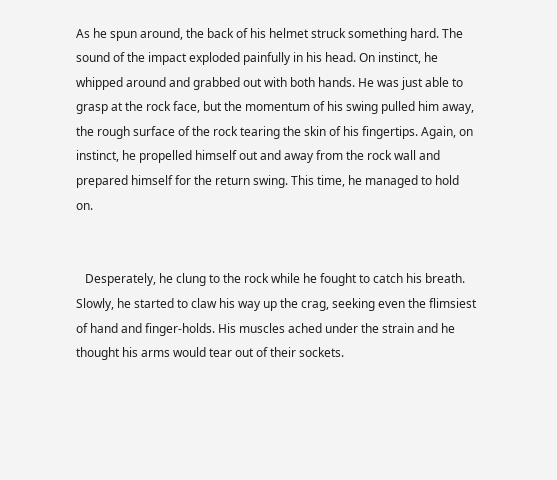As he spun around, the back of his helmet struck something hard. The sound of the impact exploded painfully in his head. On instinct, he whipped around and grabbed out with both hands. He was just able to grasp at the rock face, but the momentum of his swing pulled him away, the rough surface of the rock tearing the skin of his fingertips. Again, on instinct, he propelled himself out and away from the rock wall and prepared himself for the return swing. This time, he managed to hold on.


   Desperately, he clung to the rock while he fought to catch his breath. Slowly, he started to claw his way up the crag, seeking even the flimsiest of hand and finger‑holds. His muscles ached under the strain and he thought his arms would tear out of their sockets.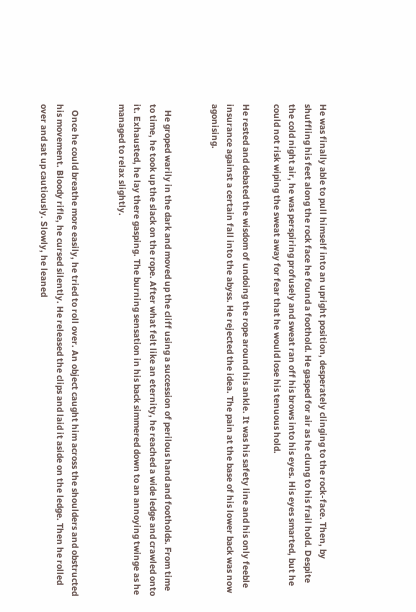He was finally able to pull himself into an upright position, desperately clinging to the rock-face. Then, by shuffling his feet along the rock face he found a foothold. He gasped for air as he clung to his frail hold. Despite the cold night air, he was perspiring profusely and sweat ran off his brows into his eyes. His eyes smarted, but he could not risk wiping the sweat away for fear that he would lose his tenuous hold.

He rested and debated the wisdom of undoing the rope around his ankle. It was his safety line and his only feeble insurance against a certain fall into the abyss. He rejected the idea. The pain at the base of his lower back was now agonising.


   He groped warily in the dark and moved up the cliff using a succession of perilous hand and footholds. From time to time, he took up the slack on the rope. After what felt like an eternity, he reached a wide ledge and crawled onto it. Exhausted, he lay there gasping. The burning sensation in his back simmered down to an annoying twinge as he managed to relax slightly.


   Once he could breathe more easily, he tried to roll over. An object caught him across the shoulders and obstructed his movement. Bloody rifle, he cursed silently. He released the clips and laid it aside on the ledge. Then he rolled over and sat up cautiously. Slowly, he leaned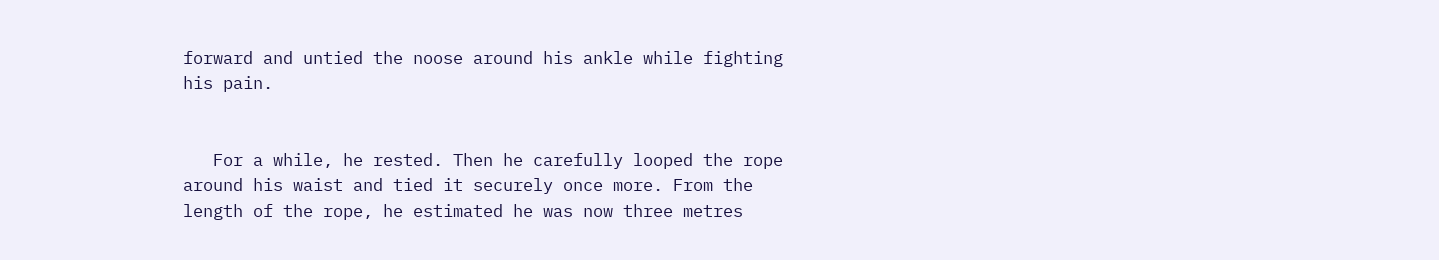forward and untied the noose around his ankle while fighting his pain.


   For a while, he rested. Then he carefully looped the rope around his waist and tied it securely once more. From the length of the rope, he estimated he was now three metres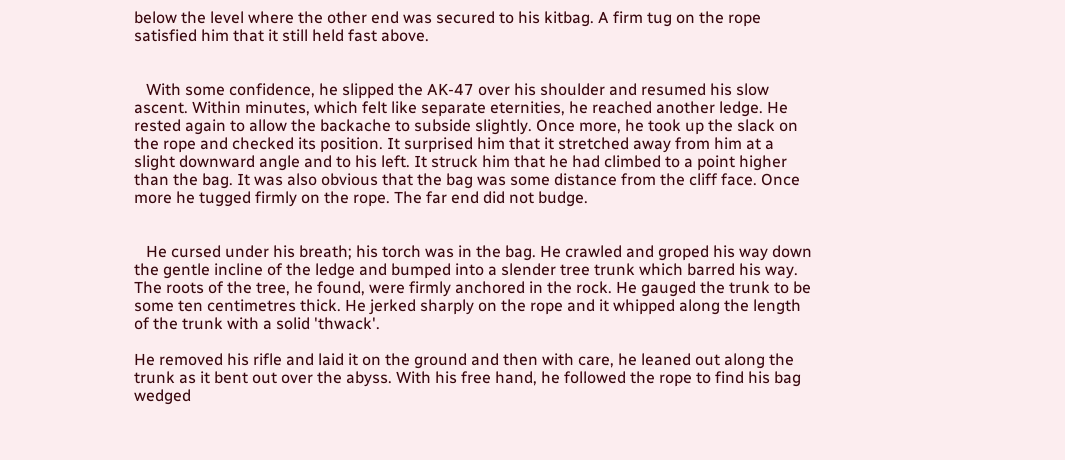below the level where the other end was secured to his kitbag. A firm tug on the rope satisfied him that it still held fast above.


   With some confidence, he slipped the AK-47 over his shoulder and resumed his slow ascent. Within minutes, which felt like separate eternities, he reached another ledge. He rested again to allow the backache to subside slightly. Once more, he took up the slack on the rope and checked its position. It surprised him that it stretched away from him at a slight downward angle and to his left. It struck him that he had climbed to a point higher than the bag. It was also obvious that the bag was some distance from the cliff face. Once more he tugged firmly on the rope. The far end did not budge.


   He cursed under his breath; his torch was in the bag. He crawled and groped his way down the gentle incline of the ledge and bumped into a slender tree trunk which barred his way. The roots of the tree, he found, were firmly anchored in the rock. He gauged the trunk to be some ten centimetres thick. He jerked sharply on the rope and it whipped along the length of the trunk with a solid 'thwack'.

He removed his rifle and laid it on the ground and then with care, he leaned out along the trunk as it bent out over the abyss. With his free hand, he followed the rope to find his bag wedged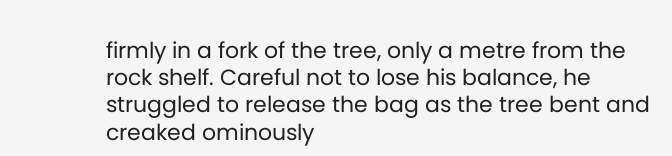firmly in a fork of the tree, only a metre from the rock shelf. Careful not to lose his balance, he struggled to release the bag as the tree bent and creaked ominously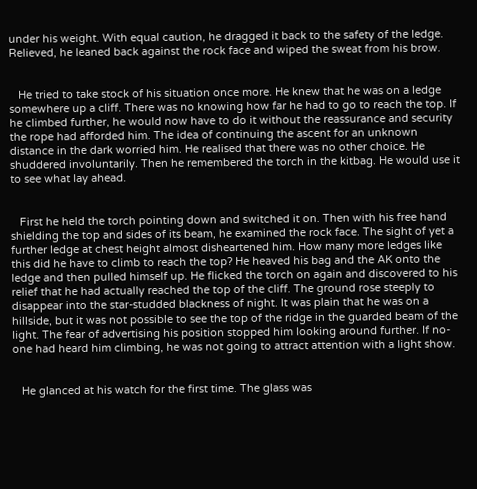under his weight. With equal caution, he dragged it back to the safety of the ledge. Relieved, he leaned back against the rock face and wiped the sweat from his brow.


   He tried to take stock of his situation once more. He knew that he was on a ledge somewhere up a cliff. There was no knowing how far he had to go to reach the top. If he climbed further, he would now have to do it without the reassurance and security the rope had afforded him. The idea of continuing the ascent for an unknown distance in the dark worried him. He realised that there was no other choice. He shuddered involuntarily. Then he remembered the torch in the kitbag. He would use it to see what lay ahead.


   First he held the torch pointing down and switched it on. Then with his free hand shielding the top and sides of its beam, he examined the rock face. The sight of yet a further ledge at chest height almost disheartened him. How many more ledges like this did he have to climb to reach the top? He heaved his bag and the AK onto the ledge and then pulled himself up. He flicked the torch on again and discovered to his relief that he had actually reached the top of the cliff. The ground rose steeply to disappear into the star-studded blackness of night. It was plain that he was on a hillside, but it was not possible to see the top of the ridge in the guarded beam of the light. The fear of advertising his position stopped him looking around further. If no-one had heard him climbing, he was not going to attract attention with a light show.


   He glanced at his watch for the first time. The glass was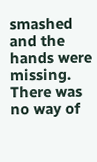smashed and the hands were missing. There was no way of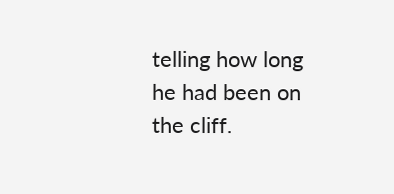telling how long he had been on the cliff.